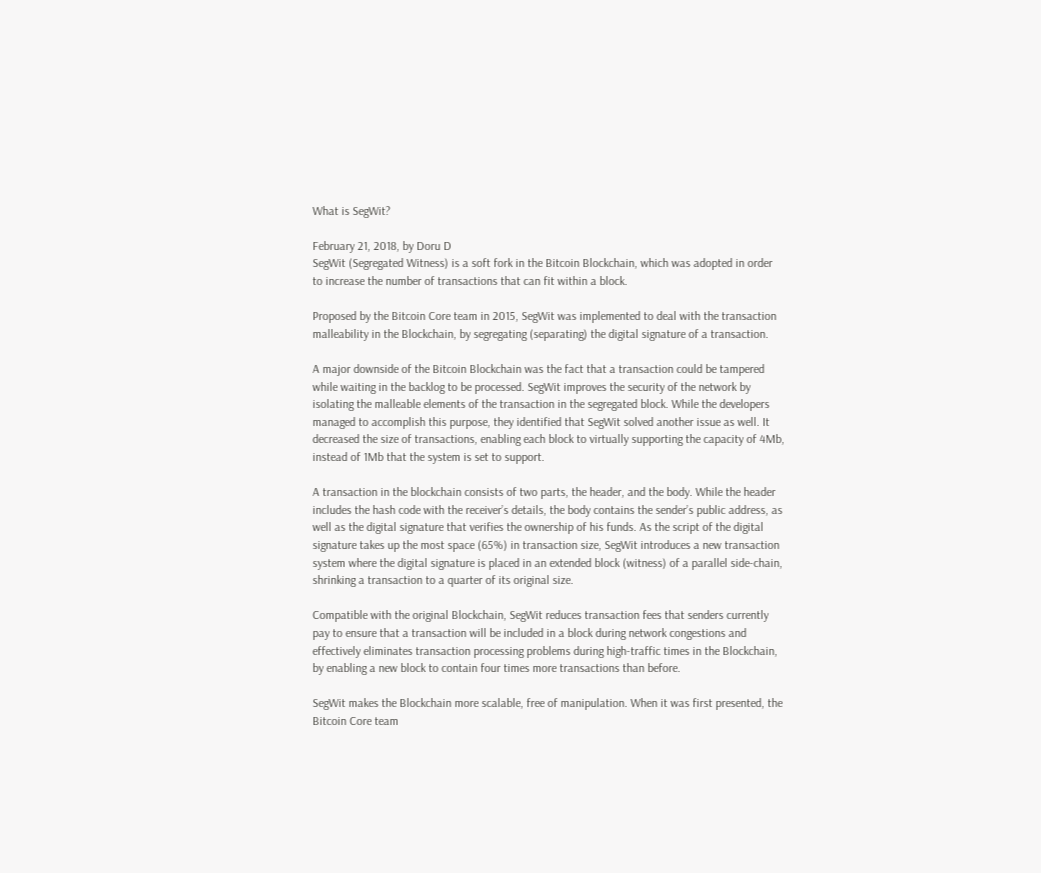What is SegWit?

February 21, 2018, by Doru D
SegWit (Segregated Witness) is a soft fork in the Bitcoin Blockchain, which was adopted in order to increase the number of transactions that can fit within a block.

Proposed by the Bitcoin Core team in 2015, SegWit was implemented to deal with the transaction malleability in the Blockchain, by segregating (separating) the digital signature of a transaction.

A major downside of the Bitcoin Blockchain was the fact that a transaction could be tampered while waiting in the backlog to be processed. SegWit improves the security of the network by isolating the malleable elements of the transaction in the segregated block. While the developers managed to accomplish this purpose, they identified that SegWit solved another issue as well. It decreased the size of transactions, enabling each block to virtually supporting the capacity of 4Mb, instead of 1Mb that the system is set to support.

A transaction in the blockchain consists of two parts, the header, and the body. While the header includes the hash code with the receiver’s details, the body contains the sender’s public address, as well as the digital signature that verifies the ownership of his funds. As the script of the digital signature takes up the most space (65%) in transaction size, SegWit introduces a new transaction system where the digital signature is placed in an extended block (witness) of a parallel side-chain, shrinking a transaction to a quarter of its original size.

Compatible with the original Blockchain, SegWit reduces transaction fees that senders currently pay to ensure that a transaction will be included in a block during network congestions and effectively eliminates transaction processing problems during high-traffic times in the Blockchain, by enabling a new block to contain four times more transactions than before.

SegWit makes the Blockchain more scalable, free of manipulation. When it was first presented, the Bitcoin Core team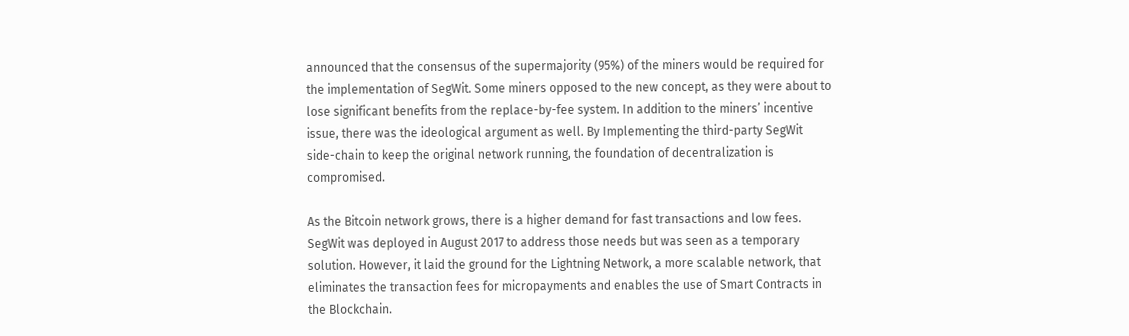announced that the consensus of the supermajority (95%) of the miners would be required for the implementation of SegWit. Some miners opposed to the new concept, as they were about to lose significant benefits from the replace-by-fee system. In addition to the miners’ incentive issue, there was the ideological argument as well. By Implementing the third-party SegWit side-chain to keep the original network running, the foundation of decentralization is compromised.

As the Bitcoin network grows, there is a higher demand for fast transactions and low fees. SegWit was deployed in August 2017 to address those needs but was seen as a temporary solution. However, it laid the ground for the Lightning Network, a more scalable network, that eliminates the transaction fees for micropayments and enables the use of Smart Contracts in the Blockchain.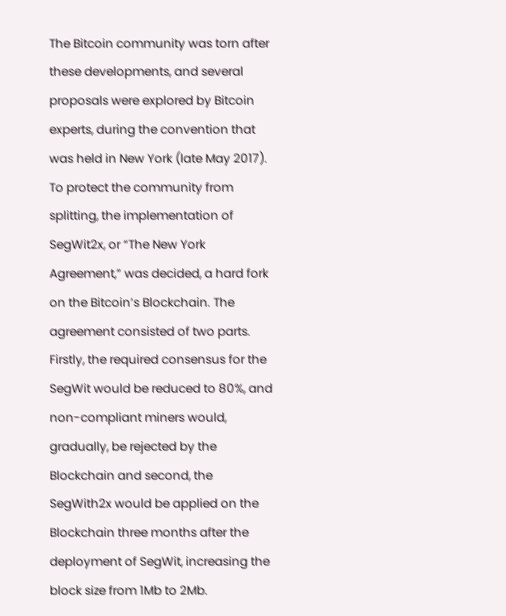The Bitcoin community was torn after these developments, and several proposals were explored by Bitcoin experts, during the convention that was held in New York (late May 2017). To protect the community from splitting, the implementation of SegWit2x, or “The New York Agreement,” was decided, a hard fork on the Bitcoin’s Blockchain. The agreement consisted of two parts. Firstly, the required consensus for the SegWit would be reduced to 80%, and non-compliant miners would, gradually, be rejected by the Blockchain and second, the SegWith2x would be applied on the Blockchain three months after the deployment of SegWit, increasing the block size from 1Mb to 2Mb.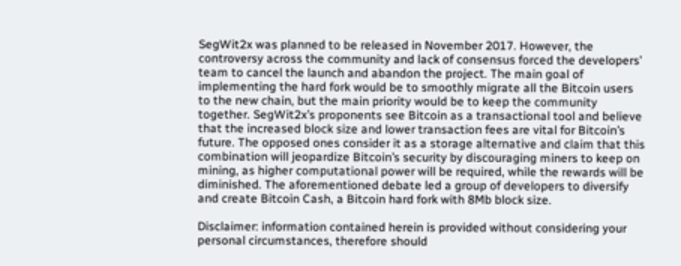SegWit2x was planned to be released in November 2017. However, the controversy across the community and lack of consensus forced the developers’ team to cancel the launch and abandon the project. The main goal of implementing the hard fork would be to smoothly migrate all the Bitcoin users to the new chain, but the main priority would be to keep the community together. SegWit2x’s proponents see Bitcoin as a transactional tool and believe that the increased block size and lower transaction fees are vital for Bitcoin’s future. The opposed ones consider it as a storage alternative and claim that this combination will jeopardize Bitcoin’s security by discouraging miners to keep on mining, as higher computational power will be required, while the rewards will be diminished. The aforementioned debate led a group of developers to diversify and create Bitcoin Cash, a Bitcoin hard fork with 8Mb block size.

Disclaimer: information contained herein is provided without considering your personal circumstances, therefore should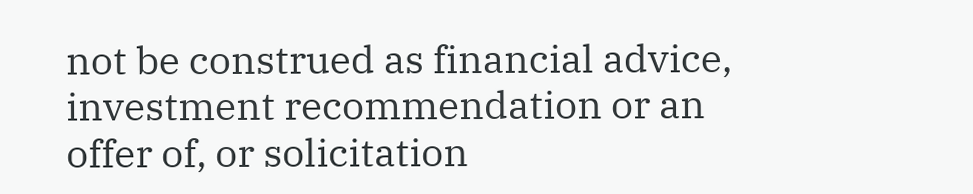not be construed as financial advice, investment recommendation or an offer of, or solicitation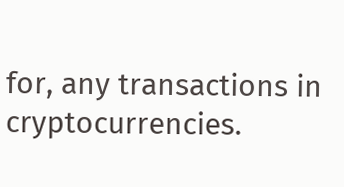for, any transactions in cryptocurrencies.